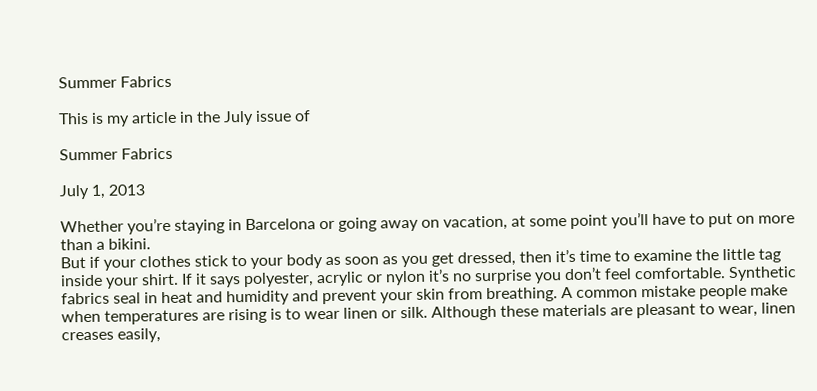Summer Fabrics

This is my article in the July issue of

Summer Fabrics

July 1, 2013

Whether you’re staying in Barcelona or going away on vacation, at some point you’ll have to put on more than a bikini.
But if your clothes stick to your body as soon as you get dressed, then it’s time to examine the little tag inside your shirt. If it says polyester, acrylic or nylon it’s no surprise you don’t feel comfortable. Synthetic fabrics seal in heat and humidity and prevent your skin from breathing. A common mistake people make when temperatures are rising is to wear linen or silk. Although these materials are pleasant to wear, linen creases easily,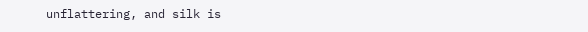unflattering, and silk is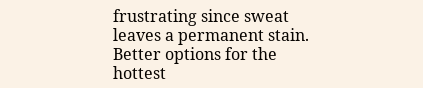frustrating since sweat leaves a permanent stain.
Better options for the hottest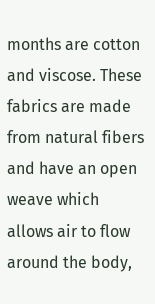months are cotton and viscose. These fabrics are made from natural fibers and have an open weave which allows air to flow around the body,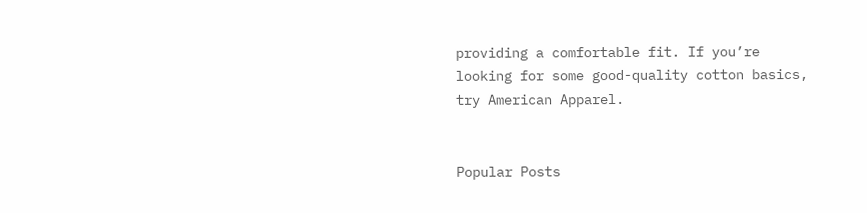providing a comfortable fit. If you’re looking for some good-quality cotton basics, try American Apparel.


Popular Posts